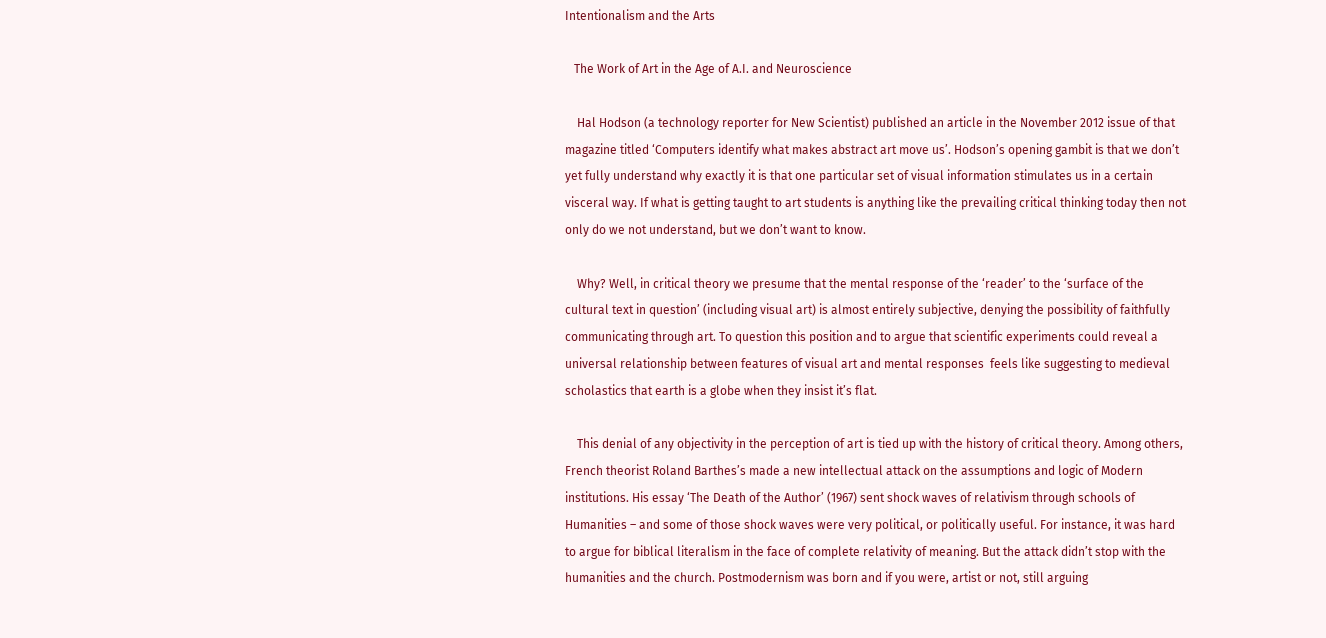Intentionalism and the Arts

   The Work of Art in the Age of A.I. and Neuroscience

    Hal Hodson (a technology reporter for New Scientist) published an article in the November 2012 issue of that magazine titled ‘Computers identify what makes abstract art move us’. Hodson’s opening gambit is that we don’t yet fully understand why exactly it is that one particular set of visual information stimulates us in a certain visceral way. If what is getting taught to art students is anything like the prevailing critical thinking today then not only do we not understand, but we don’t want to know.

    Why? Well, in critical theory we presume that the mental response of the ‘reader’ to the ‘surface of the cultural text in question’ (including visual art) is almost entirely subjective, denying the possibility of faithfully communicating through art. To question this position and to argue that scientific experiments could reveal a universal relationship between features of visual art and mental responses  feels like suggesting to medieval scholastics that earth is a globe when they insist it’s flat.

    This denial of any objectivity in the perception of art is tied up with the history of critical theory. Among others, French theorist Roland Barthes’s made a new intellectual attack on the assumptions and logic of Modern institutions. His essay ‘The Death of the Author’ (1967) sent shock waves of relativism through schools of Humanities – and some of those shock waves were very political, or politically useful. For instance, it was hard to argue for biblical literalism in the face of complete relativity of meaning. But the attack didn’t stop with the humanities and the church. Postmodernism was born and if you were, artist or not, still arguing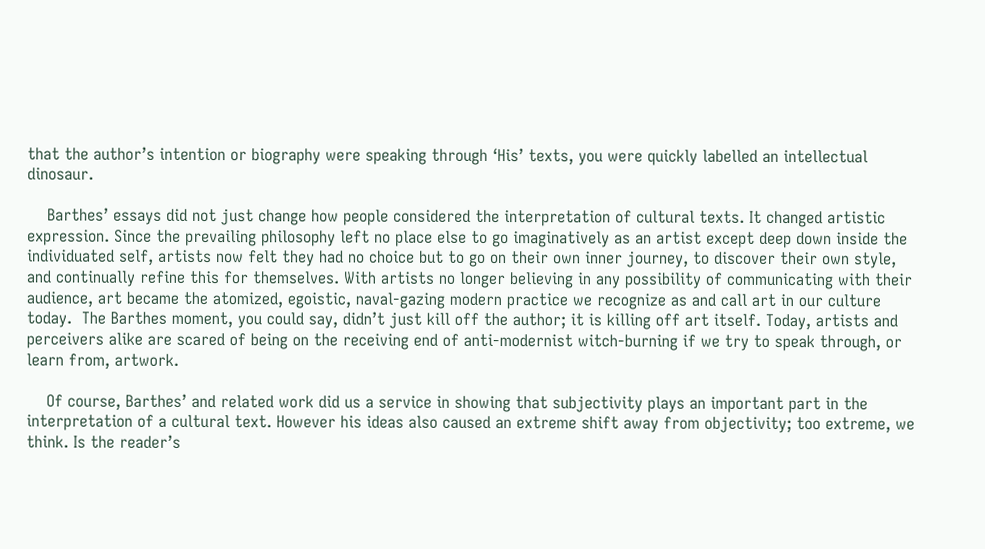that the author’s intention or biography were speaking through ‘His’ texts, you were quickly labelled an intellectual dinosaur.

    Barthes’ essays did not just change how people considered the interpretation of cultural texts. It changed artistic expression. Since the prevailing philosophy left no place else to go imaginatively as an artist except deep down inside the individuated self, artists now felt they had no choice but to go on their own inner journey, to discover their own style, and continually refine this for themselves. With artists no longer believing in any possibility of communicating with their audience, art became the atomized, egoistic, naval-gazing modern practice we recognize as and call art in our culture today.  The Barthes moment, you could say, didn’t just kill off the author; it is killing off art itself. Today, artists and perceivers alike are scared of being on the receiving end of anti-modernist witch-burning if we try to speak through, or learn from, artwork.

    Of course, Barthes’ and related work did us a service in showing that subjectivity plays an important part in the interpretation of a cultural text. However his ideas also caused an extreme shift away from objectivity; too extreme, we think. Is the reader’s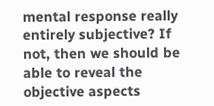mental response really entirely subjective? If not, then we should be able to reveal the objective aspects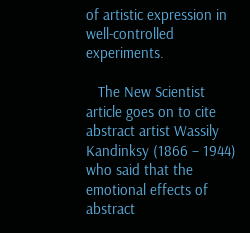of artistic expression in well-controlled experiments.

   The New Scientist article goes on to cite abstract artist Wassily Kandinksy (1866 – 1944) who said that the emotional effects of abstract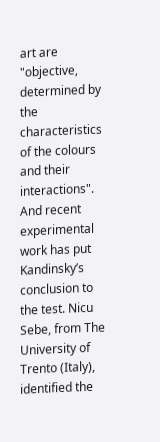art are "objective, determined by the characteristics of the colours and their interactions". And recent experimental work has put Kandinsky’s conclusion to the test. Nicu Sebe, from The University of Trento (Italy), identified the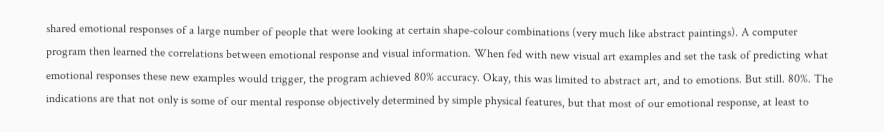shared emotional responses of a large number of people that were looking at certain shape-colour combinations (very much like abstract paintings). A computer program then learned the correlations between emotional response and visual information. When fed with new visual art examples and set the task of predicting what emotional responses these new examples would trigger, the program achieved 80% accuracy. Okay, this was limited to abstract art, and to emotions. But still. 80%. The indications are that not only is some of our mental response objectively determined by simple physical features, but that most of our emotional response, at least to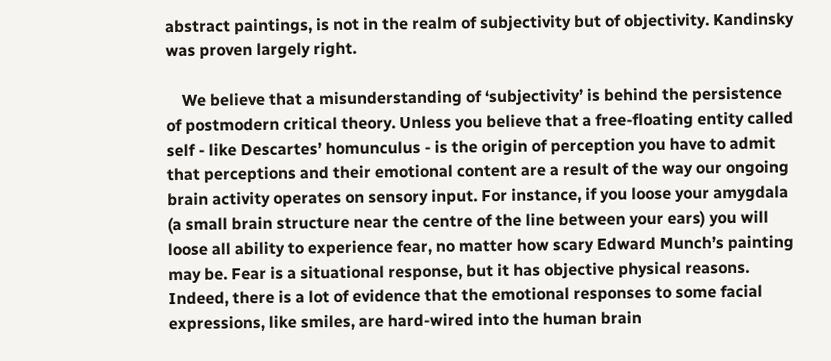abstract paintings, is not in the realm of subjectivity but of objectivity. Kandinsky was proven largely right.

    We believe that a misunderstanding of ‘subjectivity’ is behind the persistence of postmodern critical theory. Unless you believe that a free-floating entity called self - like Descartes’ homunculus - is the origin of perception you have to admit that perceptions and their emotional content are a result of the way our ongoing brain activity operates on sensory input. For instance, if you loose your amygdala (a small brain structure near the centre of the line between your ears) you will loose all ability to experience fear, no matter how scary Edward Munch’s painting may be. Fear is a situational response, but it has objective physical reasons. Indeed, there is a lot of evidence that the emotional responses to some facial expressions, like smiles, are hard-wired into the human brain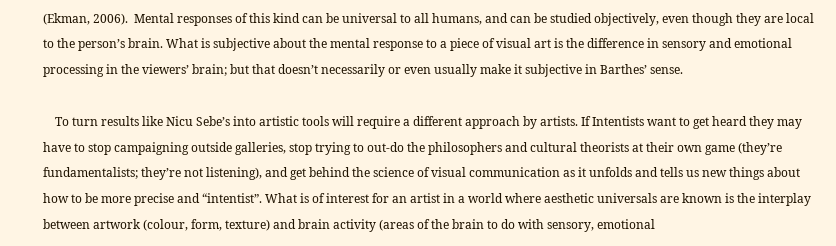(Ekman, 2006).  Mental responses of this kind can be universal to all humans, and can be studied objectively, even though they are local to the person’s brain. What is subjective about the mental response to a piece of visual art is the difference in sensory and emotional processing in the viewers’ brain; but that doesn’t necessarily or even usually make it subjective in Barthes’ sense.

    To turn results like Nicu Sebe’s into artistic tools will require a different approach by artists. If Intentists want to get heard they may have to stop campaigning outside galleries, stop trying to out-do the philosophers and cultural theorists at their own game (they’re fundamentalists; they’re not listening), and get behind the science of visual communication as it unfolds and tells us new things about how to be more precise and “intentist”. What is of interest for an artist in a world where aesthetic universals are known is the interplay between artwork (colour, form, texture) and brain activity (areas of the brain to do with sensory, emotional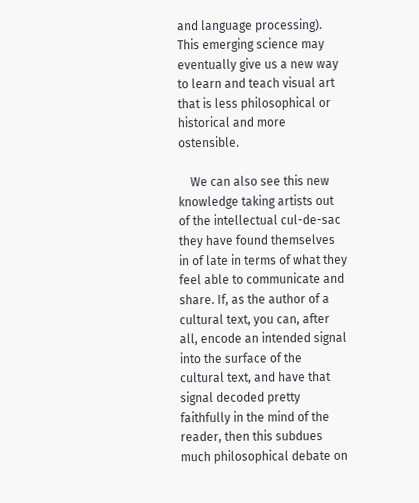and language processing). This emerging science may eventually give us a new way to learn and teach visual art that is less philosophical or historical and more ostensible.

    We can also see this new knowledge taking artists out of the intellectual cul-de-sac they have found themselves in of late in terms of what they feel able to communicate and share. If, as the author of a cultural text, you can, after all, encode an intended signal into the surface of the cultural text, and have that signal decoded pretty faithfully in the mind of the reader, then this subdues much philosophical debate on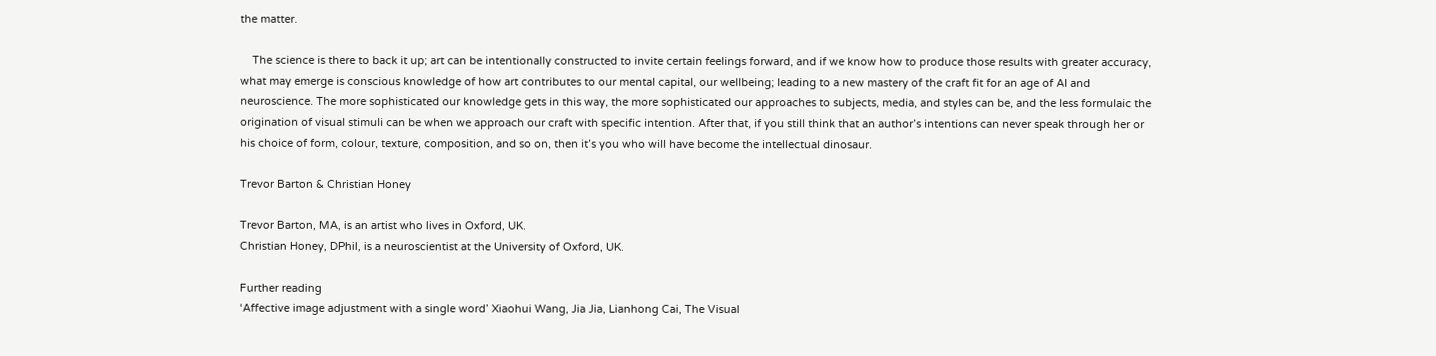the matter.

    The science is there to back it up; art can be intentionally constructed to invite certain feelings forward, and if we know how to produce those results with greater accuracy, what may emerge is conscious knowledge of how art contributes to our mental capital, our wellbeing; leading to a new mastery of the craft fit for an age of AI and neuroscience. The more sophisticated our knowledge gets in this way, the more sophisticated our approaches to subjects, media, and styles can be, and the less formulaic the origination of visual stimuli can be when we approach our craft with specific intention. After that, if you still think that an author’s intentions can never speak through her or his choice of form, colour, texture, composition, and so on, then it’s you who will have become the intellectual dinosaur.

Trevor Barton & Christian Honey

Trevor Barton, MA, is an artist who lives in Oxford, UK.
Christian Honey, DPhil, is a neuroscientist at the University of Oxford, UK.

Further reading
‘Affective image adjustment with a single word’ Xiaohui Wang, Jia Jia, Lianhong Cai, The Visual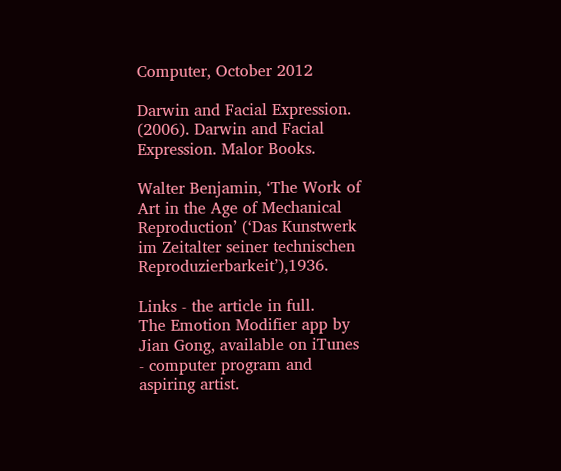Computer, October 2012

Darwin and Facial Expression. (2006). Darwin and Facial Expression. Malor Books.

Walter Benjamin, ‘The Work of Art in the Age of Mechanical Reproduction’ (‘Das Kunstwerk im Zeitalter seiner technischen Reproduzierbarkeit’),1936.

Links - the article in full.
The Emotion Modifier app by Jian Gong, available on iTunes - computer program and aspiring artist.